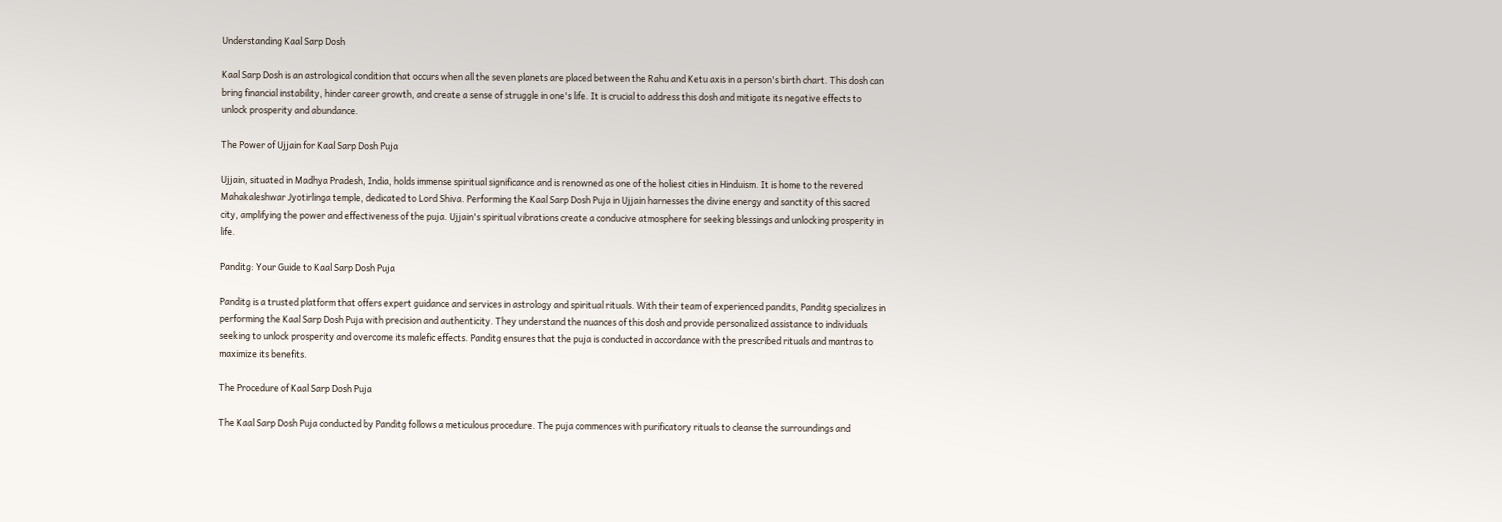Understanding Kaal Sarp Dosh

Kaal Sarp Dosh is an astrological condition that occurs when all the seven planets are placed between the Rahu and Ketu axis in a person's birth chart. This dosh can bring financial instability, hinder career growth, and create a sense of struggle in one's life. It is crucial to address this dosh and mitigate its negative effects to unlock prosperity and abundance.

The Power of Ujjain for Kaal Sarp Dosh Puja

Ujjain, situated in Madhya Pradesh, India, holds immense spiritual significance and is renowned as one of the holiest cities in Hinduism. It is home to the revered Mahakaleshwar Jyotirlinga temple, dedicated to Lord Shiva. Performing the Kaal Sarp Dosh Puja in Ujjain harnesses the divine energy and sanctity of this sacred city, amplifying the power and effectiveness of the puja. Ujjain's spiritual vibrations create a conducive atmosphere for seeking blessings and unlocking prosperity in life.

Panditg: Your Guide to Kaal Sarp Dosh Puja

Panditg is a trusted platform that offers expert guidance and services in astrology and spiritual rituals. With their team of experienced pandits, Panditg specializes in performing the Kaal Sarp Dosh Puja with precision and authenticity. They understand the nuances of this dosh and provide personalized assistance to individuals seeking to unlock prosperity and overcome its malefic effects. Panditg ensures that the puja is conducted in accordance with the prescribed rituals and mantras to maximize its benefits.

The Procedure of Kaal Sarp Dosh Puja

The Kaal Sarp Dosh Puja conducted by Panditg follows a meticulous procedure. The puja commences with purificatory rituals to cleanse the surroundings and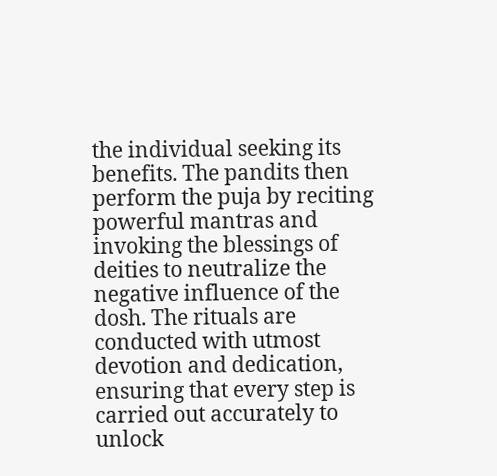the individual seeking its benefits. The pandits then perform the puja by reciting powerful mantras and invoking the blessings of deities to neutralize the negative influence of the dosh. The rituals are conducted with utmost devotion and dedication, ensuring that every step is carried out accurately to unlock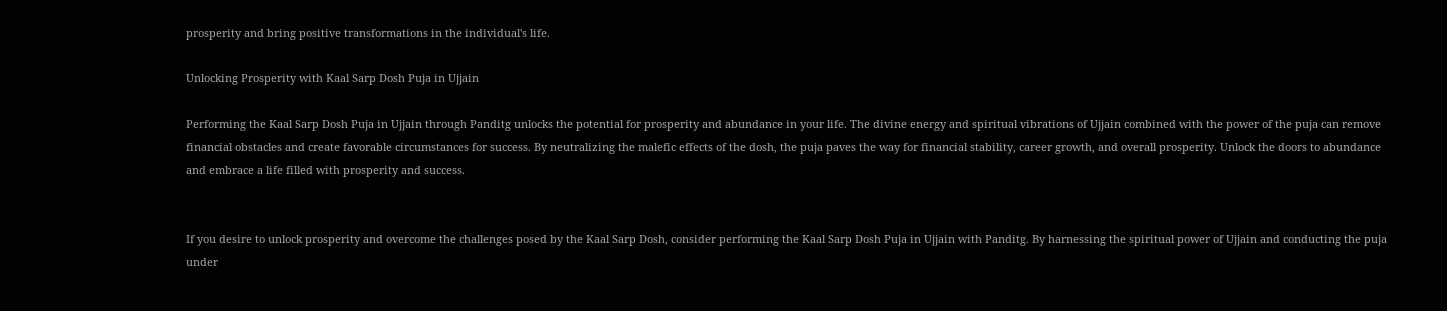prosperity and bring positive transformations in the individual's life.

Unlocking Prosperity with Kaal Sarp Dosh Puja in Ujjain

Performing the Kaal Sarp Dosh Puja in Ujjain through Panditg unlocks the potential for prosperity and abundance in your life. The divine energy and spiritual vibrations of Ujjain combined with the power of the puja can remove financial obstacles and create favorable circumstances for success. By neutralizing the malefic effects of the dosh, the puja paves the way for financial stability, career growth, and overall prosperity. Unlock the doors to abundance and embrace a life filled with prosperity and success.


If you desire to unlock prosperity and overcome the challenges posed by the Kaal Sarp Dosh, consider performing the Kaal Sarp Dosh Puja in Ujjain with Panditg. By harnessing the spiritual power of Ujjain and conducting the puja under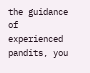the guidance of experienced pandits, you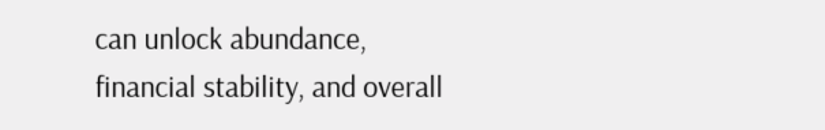can unlock abundance, financial stability, and overall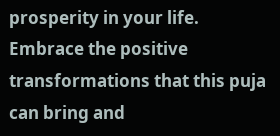prosperity in your life. Embrace the positive transformations that this puja can bring and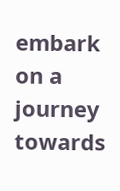embark on a journey towards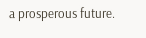a prosperous future.